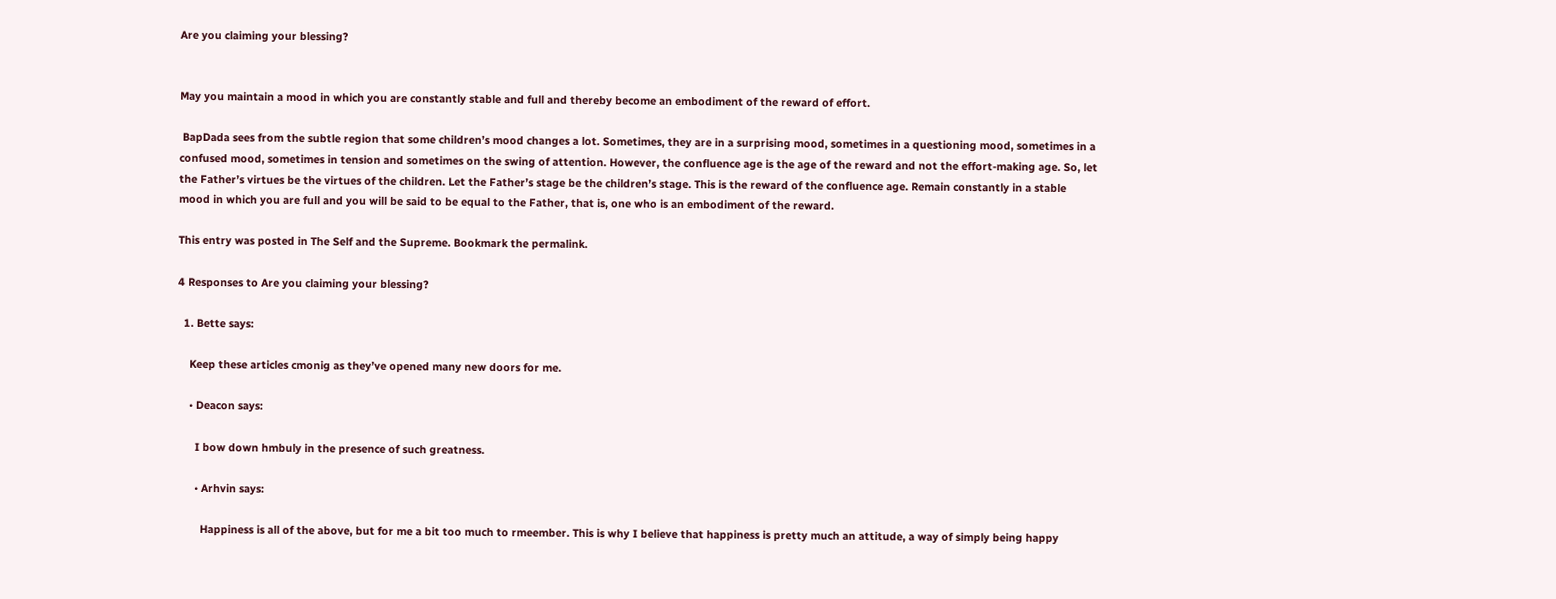Are you claiming your blessing?


May you maintain a mood in which you are constantly stable and full and thereby become an embodiment of the reward of effort.

 BapDada sees from the subtle region that some children’s mood changes a lot. Sometimes, they are in a surprising mood, sometimes in a questioning mood, sometimes in a confused mood, sometimes in tension and sometimes on the swing of attention. However, the confluence age is the age of the reward and not the effort-making age. So, let the Father’s virtues be the virtues of the children. Let the Father’s stage be the children’s stage. This is the reward of the confluence age. Remain constantly in a stable mood in which you are full and you will be said to be equal to the Father, that is, one who is an embodiment of the reward.

This entry was posted in The Self and the Supreme. Bookmark the permalink.

4 Responses to Are you claiming your blessing?

  1. Bette says:

    Keep these articles cmonig as they’ve opened many new doors for me.

    • Deacon says:

      I bow down hmbuly in the presence of such greatness.

      • Arhvin says:

        Happiness is all of the above, but for me a bit too much to rmeember. This is why I believe that happiness is pretty much an attitude, a way of simply being happy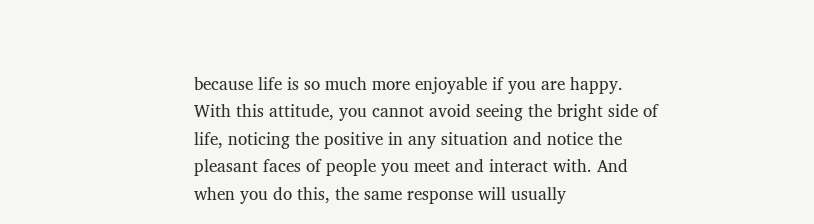because life is so much more enjoyable if you are happy. With this attitude, you cannot avoid seeing the bright side of life, noticing the positive in any situation and notice the pleasant faces of people you meet and interact with. And when you do this, the same response will usually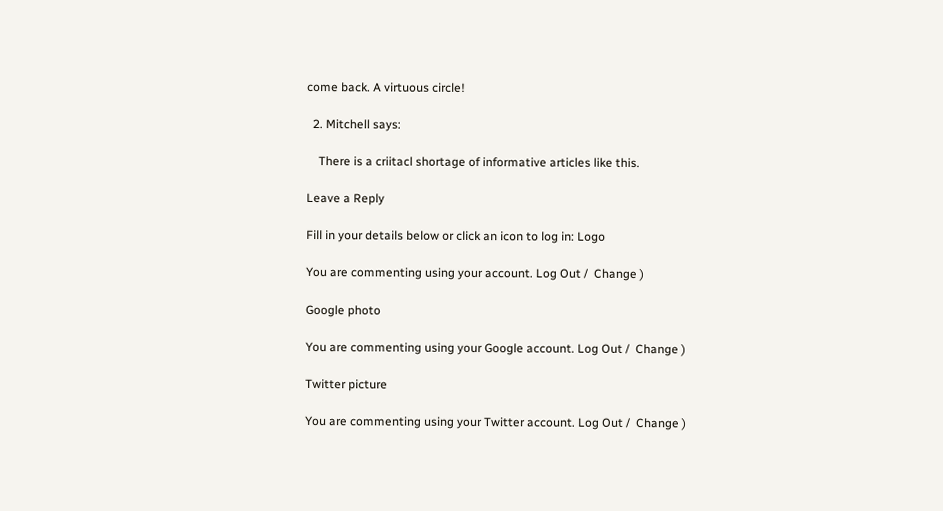come back. A virtuous circle!

  2. Mitchell says:

    There is a criitacl shortage of informative articles like this.

Leave a Reply

Fill in your details below or click an icon to log in: Logo

You are commenting using your account. Log Out /  Change )

Google photo

You are commenting using your Google account. Log Out /  Change )

Twitter picture

You are commenting using your Twitter account. Log Out /  Change )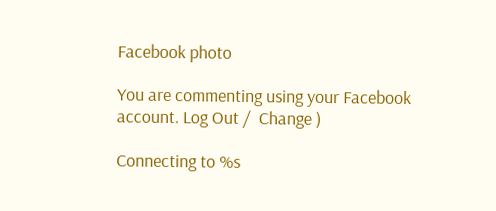Facebook photo

You are commenting using your Facebook account. Log Out /  Change )

Connecting to %s